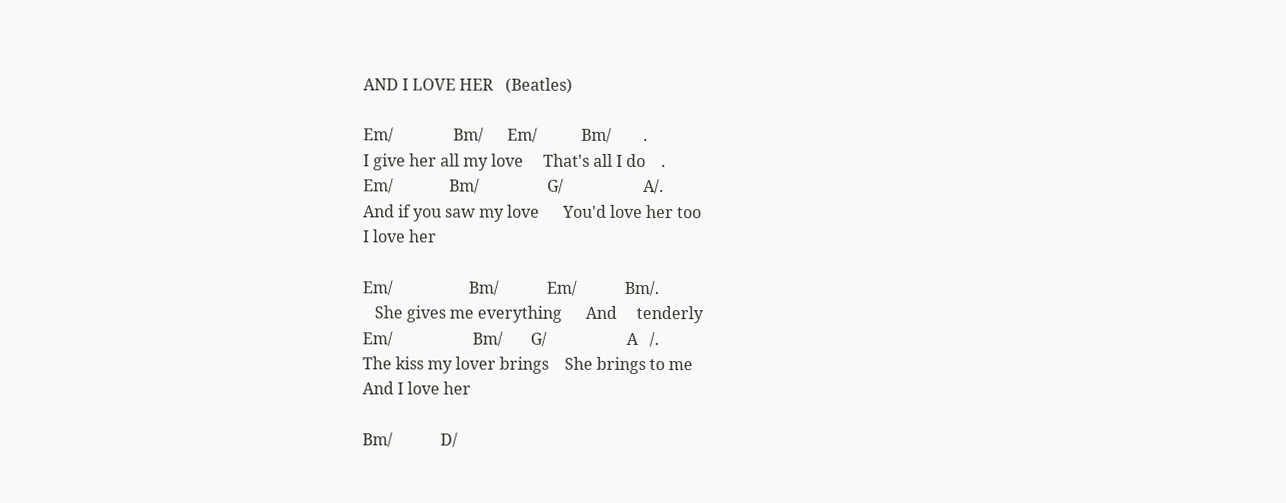AND I LOVE HER   (Beatles)

Em/               Bm/      Em/           Bm/        .
I give her all my love     That's all I do    .
Em/              Bm/                 G/                    A/.
And if you saw my love      You'd love her too
I love her

Em/                   Bm/            Em/            Bm/.
   She gives me everything      And     tenderly
Em/                    Bm/       G/                    A   /.
The kiss my lover brings    She brings to me
And I love her

Bm/            D/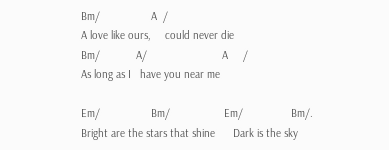Bm/                 A  /
A love like ours,     could never die
Bm/            A/                         A     /
As long as I   have you near me

Em/                 Bm/                  Em/                Bm/.
Bright are the stars that shine      Dark is the sky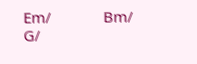Em/             Bm/              G/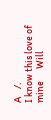A    /.
I know this love of mine      Will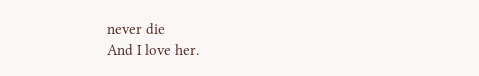never die
And I love her.